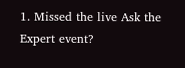1. Missed the live Ask the Expert event?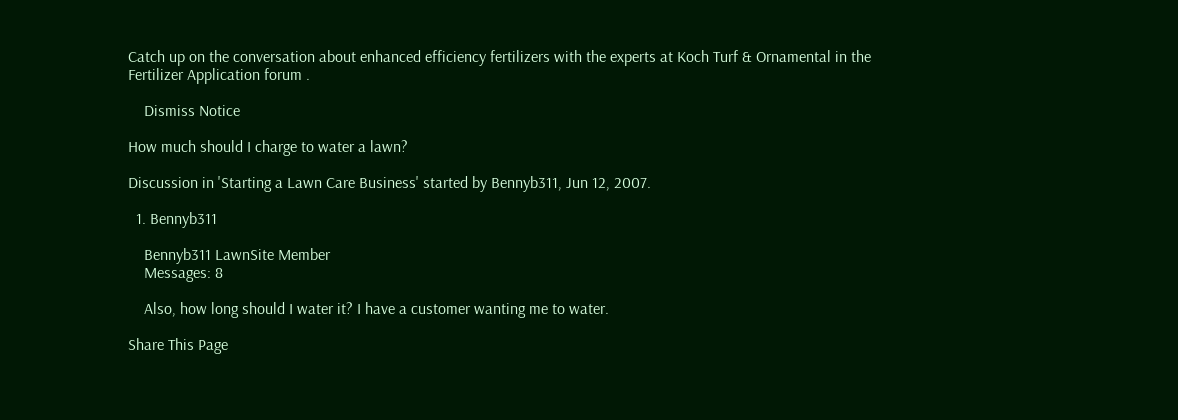Catch up on the conversation about enhanced efficiency fertilizers with the experts at Koch Turf & Ornamental in the Fertilizer Application forum .

    Dismiss Notice

How much should I charge to water a lawn?

Discussion in 'Starting a Lawn Care Business' started by Bennyb311, Jun 12, 2007.

  1. Bennyb311

    Bennyb311 LawnSite Member
    Messages: 8

    Also, how long should I water it? I have a customer wanting me to water.

Share This Page